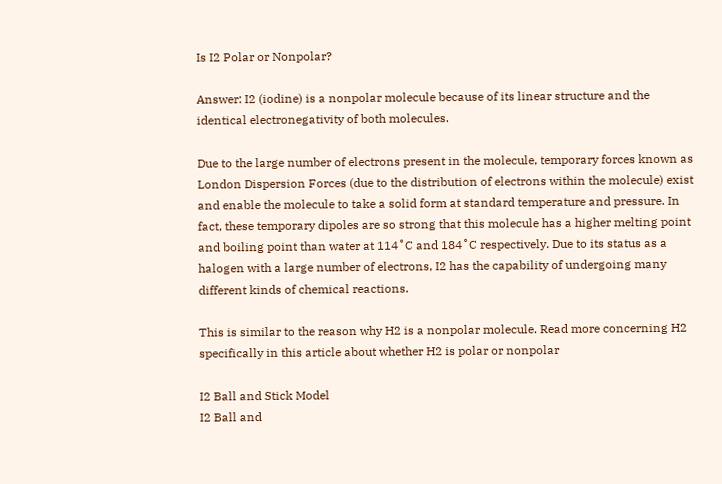Is I2 Polar or Nonpolar?

Answer: I2 (iodine) is a nonpolar molecule because of its linear structure and the identical electronegativity of both molecules.

Due to the large number of electrons present in the molecule, temporary forces known as London Dispersion Forces (due to the distribution of electrons within the molecule) exist and enable the molecule to take a solid form at standard temperature and pressure. In fact, these temporary dipoles are so strong that this molecule has a higher melting point and boiling point than water at 114˚C and 184˚C respectively. Due to its status as a halogen with a large number of electrons, I2 has the capability of undergoing many different kinds of chemical reactions.

This is similar to the reason why H2 is a nonpolar molecule. Read more concerning H2 specifically in this article about whether H2 is polar or nonpolar

I2 Ball and Stick Model
I2 Ball and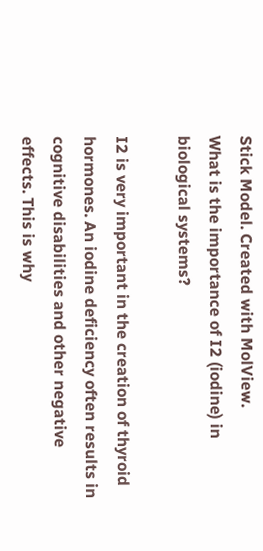Stick Model. Created with MolView.
What is the importance of I2 (iodine) in biological systems?

I2 is very important in the creation of thyroid hormones. An iodine deficiency often results in cognitive disabilities and other negative effects. This is why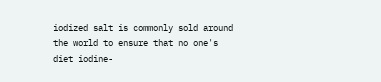iodized salt is commonly sold around the world to ensure that no one's diet iodine-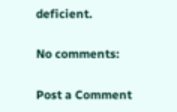deficient.

No comments:

Post a Comment